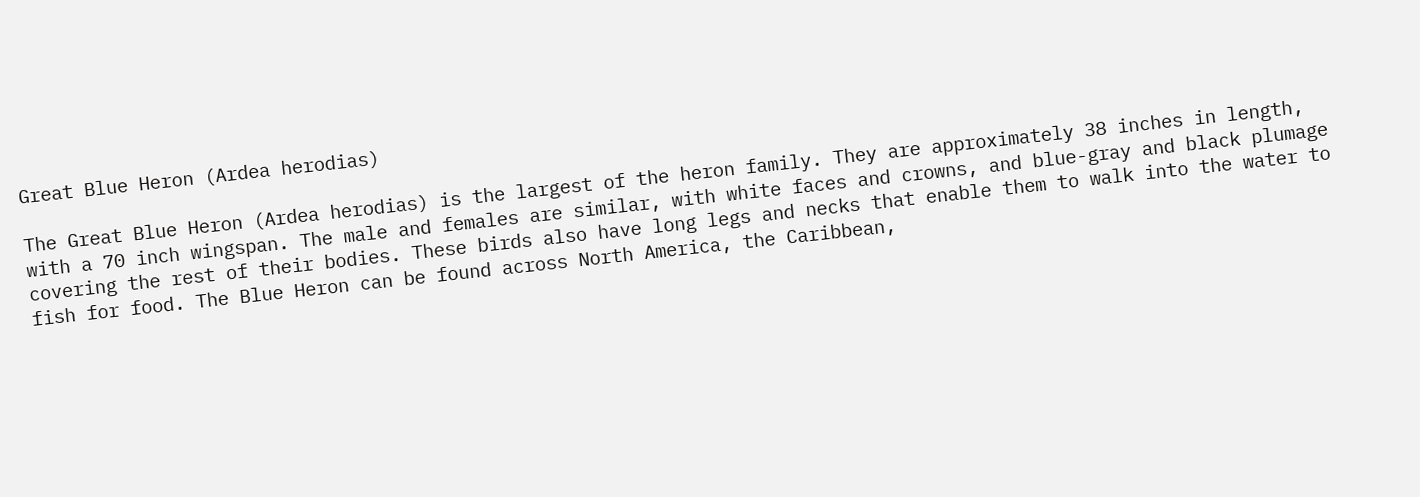Great Blue Heron (Ardea herodias)

The Great Blue Heron (Ardea herodias) is the largest of the heron family. They are approximately 38 inches in length, with a 70 inch wingspan. The male and females are similar, with white faces and crowns, and blue-gray and black plumage covering the rest of their bodies. These birds also have long legs and necks that enable them to walk into the water to fish for food. The Blue Heron can be found across North America, the Caribbean,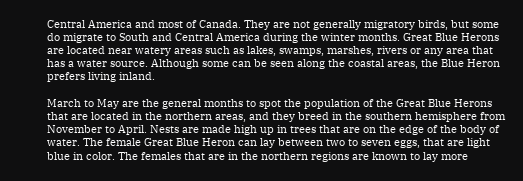Central America and most of Canada. They are not generally migratory birds, but some do migrate to South and Central America during the winter months. Great Blue Herons are located near watery areas such as lakes, swamps, marshes, rivers or any area that has a water source. Although some can be seen along the coastal areas, the Blue Heron prefers living inland.

March to May are the general months to spot the population of the Great Blue Herons that are located in the northern areas, and they breed in the southern hemisphere from November to April. Nests are made high up in trees that are on the edge of the body of water. The female Great Blue Heron can lay between two to seven eggs, that are light blue in color. The females that are in the northern regions are known to lay more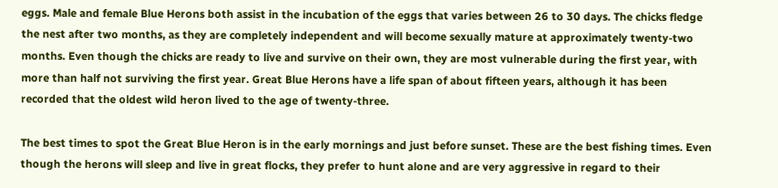eggs. Male and female Blue Herons both assist in the incubation of the eggs that varies between 26 to 30 days. The chicks fledge the nest after two months, as they are completely independent and will become sexually mature at approximately twenty-two months. Even though the chicks are ready to live and survive on their own, they are most vulnerable during the first year, with more than half not surviving the first year. Great Blue Herons have a life span of about fifteen years, although it has been recorded that the oldest wild heron lived to the age of twenty-three.

The best times to spot the Great Blue Heron is in the early mornings and just before sunset. These are the best fishing times. Even though the herons will sleep and live in great flocks, they prefer to hunt alone and are very aggressive in regard to their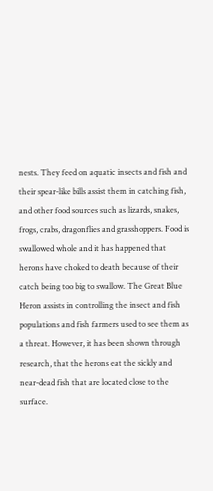nests. They feed on aquatic insects and fish and their spear-like bills assist them in catching fish, and other food sources such as lizards, snakes, frogs, crabs, dragonflies and grasshoppers. Food is swallowed whole and it has happened that herons have choked to death because of their catch being too big to swallow. The Great Blue Heron assists in controlling the insect and fish populations and fish farmers used to see them as a threat. However, it has been shown through research, that the herons eat the sickly and near-dead fish that are located close to the surface.